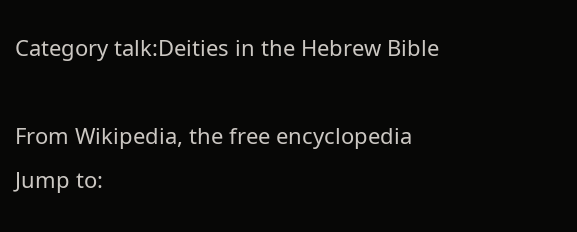Category talk:Deities in the Hebrew Bible

From Wikipedia, the free encyclopedia
Jump to: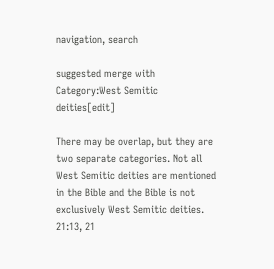navigation, search

suggested merge with Category:West Semitic deities[edit]

There may be overlap, but they are two separate categories. Not all West Semitic deities are mentioned in the Bible and the Bible is not exclusively West Semitic deities. 21:13, 21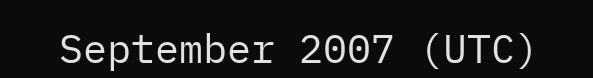September 2007 (UTC)